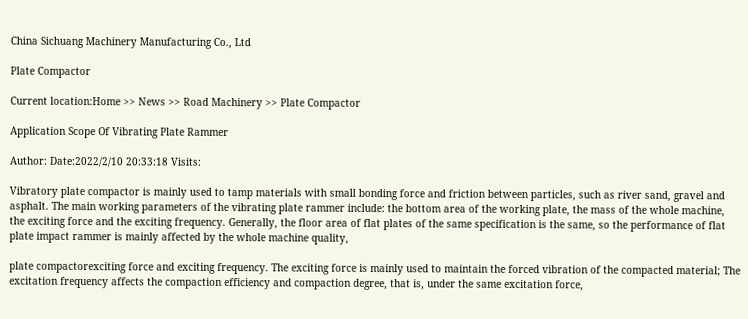China Sichuang Machinery Manufacturing Co., Ltd

Plate Compactor

Current location:Home >> News >> Road Machinery >> Plate Compactor

Application Scope Of Vibrating Plate Rammer

Author: Date:2022/2/10 20:33:18 Visits:

Vibratory plate compactor is mainly used to tamp materials with small bonding force and friction between particles, such as river sand, gravel and asphalt. The main working parameters of the vibrating plate rammer include: the bottom area of the working plate, the mass of the whole machine, the exciting force and the exciting frequency. Generally, the floor area of flat plates of the same specification is the same, so the performance of flat plate impact rammer is mainly affected by the whole machine quality,

plate compactorexciting force and exciting frequency. The exciting force is mainly used to maintain the forced vibration of the compacted material; The excitation frequency affects the compaction efficiency and compaction degree, that is, under the same excitation force,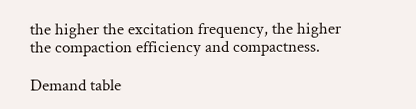the higher the excitation frequency, the higher the compaction efficiency and compactness.

Demand table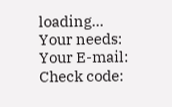loading...
Your needs:
Your E-mail:     Check code: